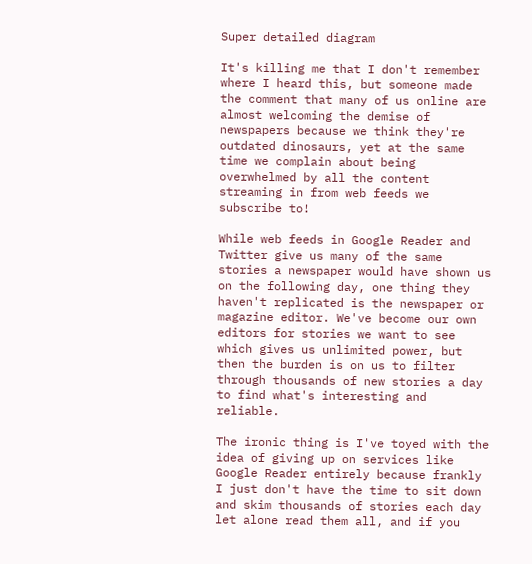Super detailed diagram

It's killing me that I don't remember where I heard this, but someone made the comment that many of us online are almost welcoming the demise of newspapers because we think they're outdated dinosaurs, yet at the same time we complain about being overwhelmed by all the content streaming in from web feeds we subscribe to!

While web feeds in Google Reader and Twitter give us many of the same stories a newspaper would have shown us on the following day, one thing they haven't replicated is the newspaper or magazine editor. We've become our own editors for stories we want to see which gives us unlimited power, but then the burden is on us to filter through thousands of new stories a day to find what's interesting and reliable.

The ironic thing is I've toyed with the idea of giving up on services like Google Reader entirely because frankly I just don't have the time to sit down and skim thousands of stories each day let alone read them all, and if you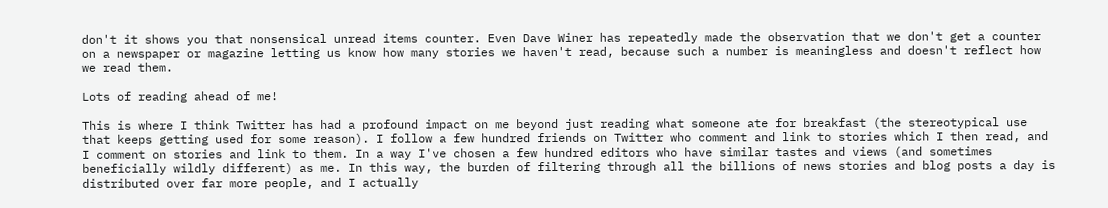don't it shows you that nonsensical unread items counter. Even Dave Winer has repeatedly made the observation that we don't get a counter on a newspaper or magazine letting us know how many stories we haven't read, because such a number is meaningless and doesn't reflect how we read them.

Lots of reading ahead of me!

This is where I think Twitter has had a profound impact on me beyond just reading what someone ate for breakfast (the stereotypical use that keeps getting used for some reason). I follow a few hundred friends on Twitter who comment and link to stories which I then read, and I comment on stories and link to them. In a way I've chosen a few hundred editors who have similar tastes and views (and sometimes beneficially wildly different) as me. In this way, the burden of filtering through all the billions of news stories and blog posts a day is distributed over far more people, and I actually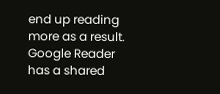end up reading more as a result. Google Reader has a shared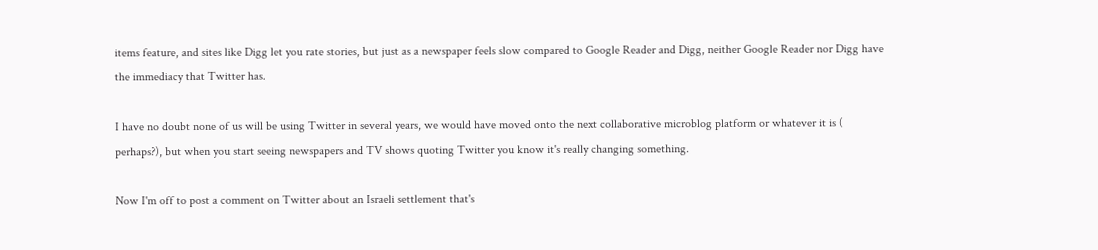items feature, and sites like Digg let you rate stories, but just as a newspaper feels slow compared to Google Reader and Digg, neither Google Reader nor Digg have the immediacy that Twitter has.

I have no doubt none of us will be using Twitter in several years, we would have moved onto the next collaborative microblog platform or whatever it is ( perhaps?), but when you start seeing newspapers and TV shows quoting Twitter you know it's really changing something.

Now I'm off to post a comment on Twitter about an Israeli settlement that's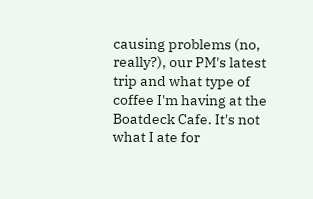causing problems (no, really?), our PM's latest trip and what type of coffee I'm having at the Boatdeck Cafe. It's not what I ate for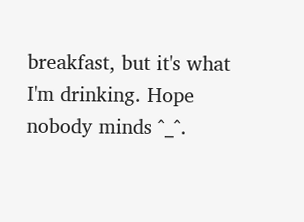breakfast, but it's what I'm drinking. Hope nobody minds ^_^.